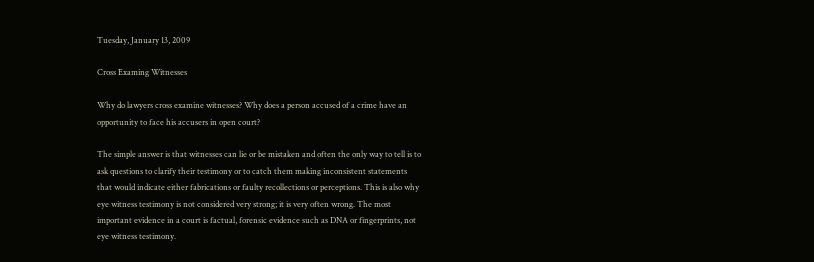Tuesday, January 13, 2009

Cross Examing Witnesses

Why do lawyers cross examine witnesses? Why does a person accused of a crime have an opportunity to face his accusers in open court?

The simple answer is that witnesses can lie or be mistaken and often the only way to tell is to ask questions to clarify their testimony or to catch them making inconsistent statements that would indicate either fabrications or faulty recollections or perceptions. This is also why eye witness testimony is not considered very strong; it is very often wrong. The most important evidence in a court is factual, forensic evidence such as DNA or fingerprints, not eye witness testimony.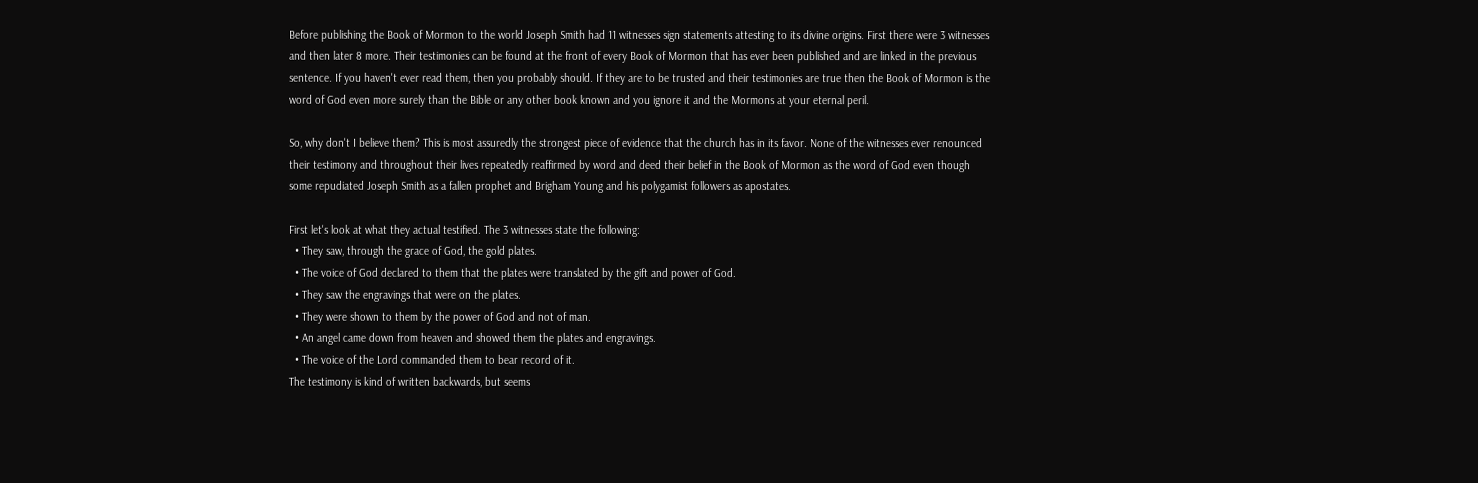Before publishing the Book of Mormon to the world Joseph Smith had 11 witnesses sign statements attesting to its divine origins. First there were 3 witnesses and then later 8 more. Their testimonies can be found at the front of every Book of Mormon that has ever been published and are linked in the previous sentence. If you haven't ever read them, then you probably should. If they are to be trusted and their testimonies are true then the Book of Mormon is the word of God even more surely than the Bible or any other book known and you ignore it and the Mormons at your eternal peril.

So, why don't I believe them? This is most assuredly the strongest piece of evidence that the church has in its favor. None of the witnesses ever renounced their testimony and throughout their lives repeatedly reaffirmed by word and deed their belief in the Book of Mormon as the word of God even though some repudiated Joseph Smith as a fallen prophet and Brigham Young and his polygamist followers as apostates.

First let's look at what they actual testified. The 3 witnesses state the following:
  • They saw, through the grace of God, the gold plates.
  • The voice of God declared to them that the plates were translated by the gift and power of God.
  • They saw the engravings that were on the plates.
  • They were shown to them by the power of God and not of man.
  • An angel came down from heaven and showed them the plates and engravings.
  • The voice of the Lord commanded them to bear record of it.
The testimony is kind of written backwards, but seems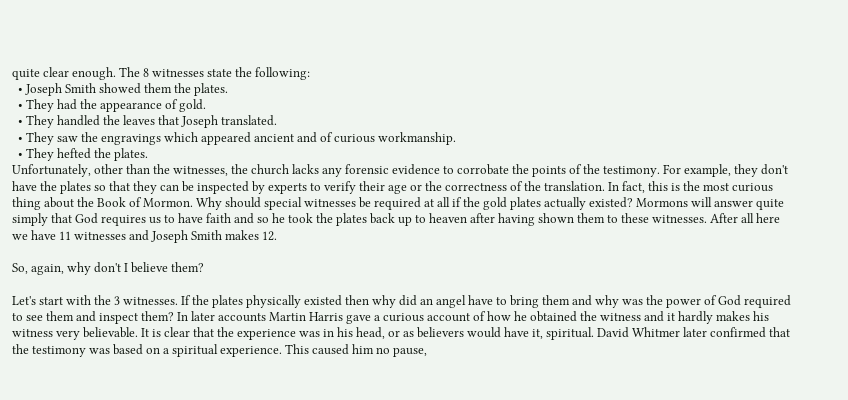quite clear enough. The 8 witnesses state the following:
  • Joseph Smith showed them the plates.
  • They had the appearance of gold.
  • They handled the leaves that Joseph translated.
  • They saw the engravings which appeared ancient and of curious workmanship.
  • They hefted the plates.
Unfortunately, other than the witnesses, the church lacks any forensic evidence to corrobate the points of the testimony. For example, they don't have the plates so that they can be inspected by experts to verify their age or the correctness of the translation. In fact, this is the most curious thing about the Book of Mormon. Why should special witnesses be required at all if the gold plates actually existed? Mormons will answer quite simply that God requires us to have faith and so he took the plates back up to heaven after having shown them to these witnesses. After all here we have 11 witnesses and Joseph Smith makes 12.

So, again, why don't I believe them?

Let's start with the 3 witnesses. If the plates physically existed then why did an angel have to bring them and why was the power of God required to see them and inspect them? In later accounts Martin Harris gave a curious account of how he obtained the witness and it hardly makes his witness very believable. It is clear that the experience was in his head, or as believers would have it, spiritual. David Whitmer later confirmed that the testimony was based on a spiritual experience. This caused him no pause,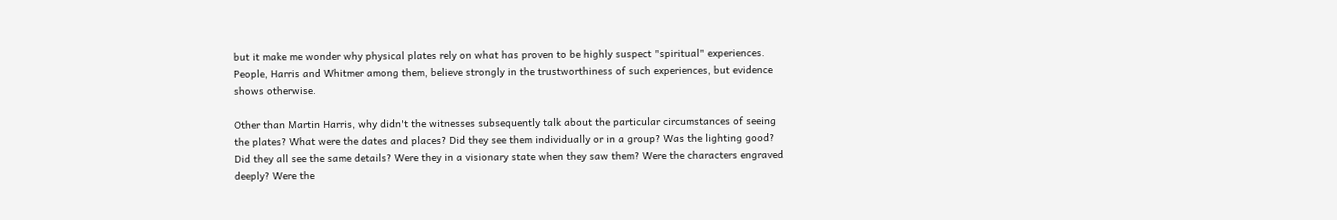but it make me wonder why physical plates rely on what has proven to be highly suspect "spiritual" experiences. People, Harris and Whitmer among them, believe strongly in the trustworthiness of such experiences, but evidence shows otherwise.

Other than Martin Harris, why didn't the witnesses subsequently talk about the particular circumstances of seeing the plates? What were the dates and places? Did they see them individually or in a group? Was the lighting good? Did they all see the same details? Were they in a visionary state when they saw them? Were the characters engraved deeply? Were the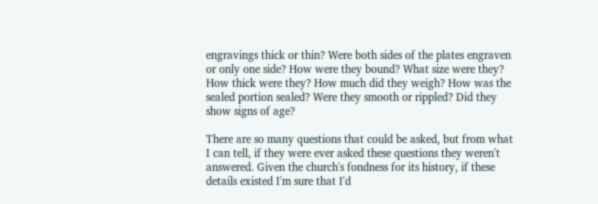engravings thick or thin? Were both sides of the plates engraven or only one side? How were they bound? What size were they? How thick were they? How much did they weigh? How was the sealed portion sealed? Were they smooth or rippled? Did they show signs of age?

There are so many questions that could be asked, but from what I can tell, if they were ever asked these questions they weren't answered. Given the church's fondness for its history, if these details existed I'm sure that I'd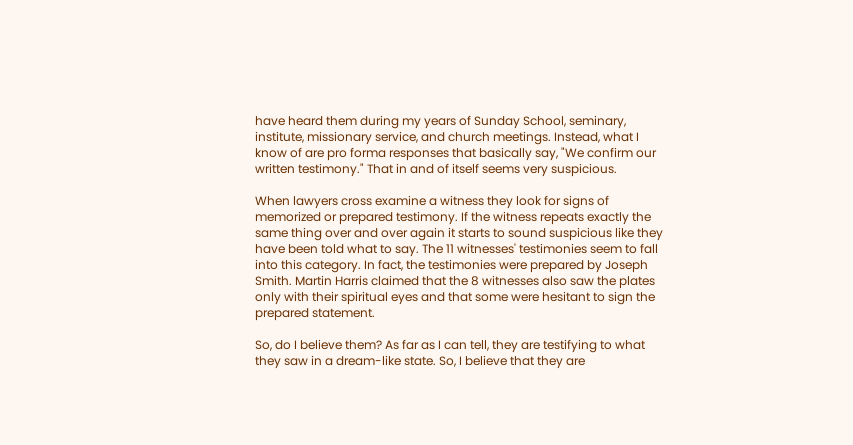have heard them during my years of Sunday School, seminary, institute, missionary service, and church meetings. Instead, what I know of are pro forma responses that basically say, "We confirm our written testimony." That in and of itself seems very suspicious.

When lawyers cross examine a witness they look for signs of memorized or prepared testimony. If the witness repeats exactly the same thing over and over again it starts to sound suspicious like they have been told what to say. The 11 witnesses' testimonies seem to fall into this category. In fact, the testimonies were prepared by Joseph Smith. Martin Harris claimed that the 8 witnesses also saw the plates only with their spiritual eyes and that some were hesitant to sign the prepared statement.

So, do I believe them? As far as I can tell, they are testifying to what they saw in a dream-like state. So, I believe that they are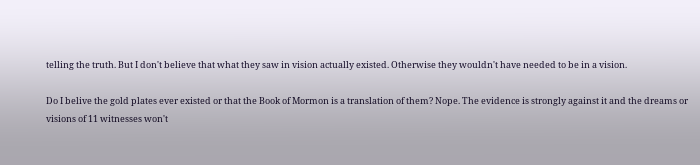telling the truth. But I don't believe that what they saw in vision actually existed. Otherwise they wouldn't have needed to be in a vision.

Do I belive the gold plates ever existed or that the Book of Mormon is a translation of them? Nope. The evidence is strongly against it and the dreams or visions of 11 witnesses won't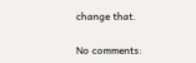change that.

No comments: